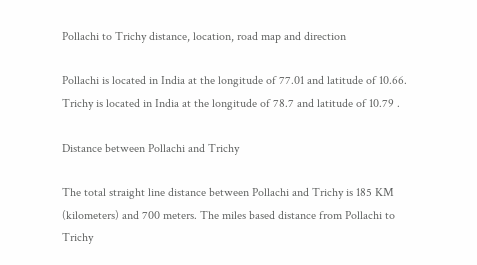Pollachi to Trichy distance, location, road map and direction

Pollachi is located in India at the longitude of 77.01 and latitude of 10.66. Trichy is located in India at the longitude of 78.7 and latitude of 10.79 .

Distance between Pollachi and Trichy

The total straight line distance between Pollachi and Trichy is 185 KM (kilometers) and 700 meters. The miles based distance from Pollachi to Trichy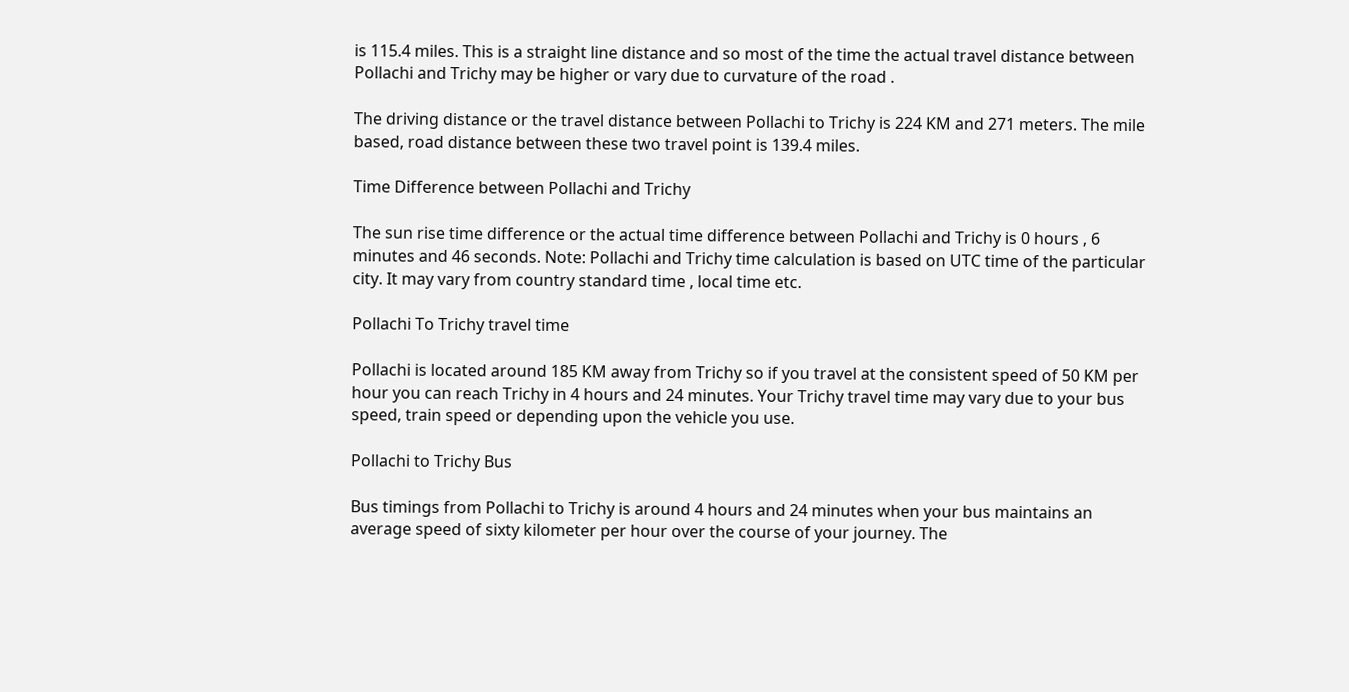is 115.4 miles. This is a straight line distance and so most of the time the actual travel distance between Pollachi and Trichy may be higher or vary due to curvature of the road .

The driving distance or the travel distance between Pollachi to Trichy is 224 KM and 271 meters. The mile based, road distance between these two travel point is 139.4 miles.

Time Difference between Pollachi and Trichy

The sun rise time difference or the actual time difference between Pollachi and Trichy is 0 hours , 6 minutes and 46 seconds. Note: Pollachi and Trichy time calculation is based on UTC time of the particular city. It may vary from country standard time , local time etc.

Pollachi To Trichy travel time

Pollachi is located around 185 KM away from Trichy so if you travel at the consistent speed of 50 KM per hour you can reach Trichy in 4 hours and 24 minutes. Your Trichy travel time may vary due to your bus speed, train speed or depending upon the vehicle you use.

Pollachi to Trichy Bus

Bus timings from Pollachi to Trichy is around 4 hours and 24 minutes when your bus maintains an average speed of sixty kilometer per hour over the course of your journey. The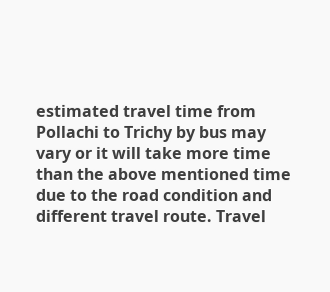estimated travel time from Pollachi to Trichy by bus may vary or it will take more time than the above mentioned time due to the road condition and different travel route. Travel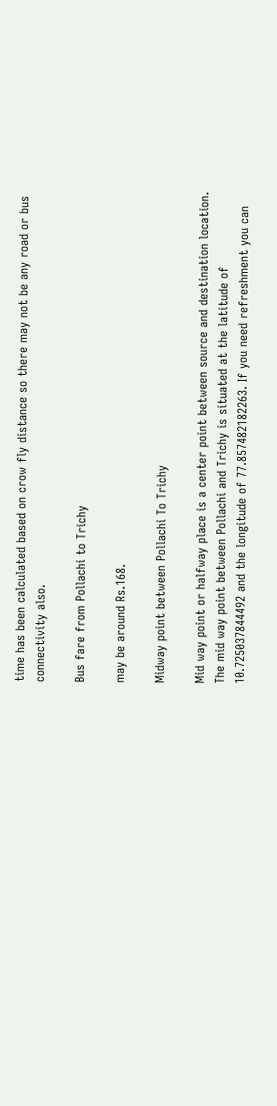time has been calculated based on crow fly distance so there may not be any road or bus connectivity also.

Bus fare from Pollachi to Trichy

may be around Rs.168.

Midway point between Pollachi To Trichy

Mid way point or halfway place is a center point between source and destination location. The mid way point between Pollachi and Trichy is situated at the latitude of 10.725037844492 and the longitude of 77.857482182263. If you need refreshment you can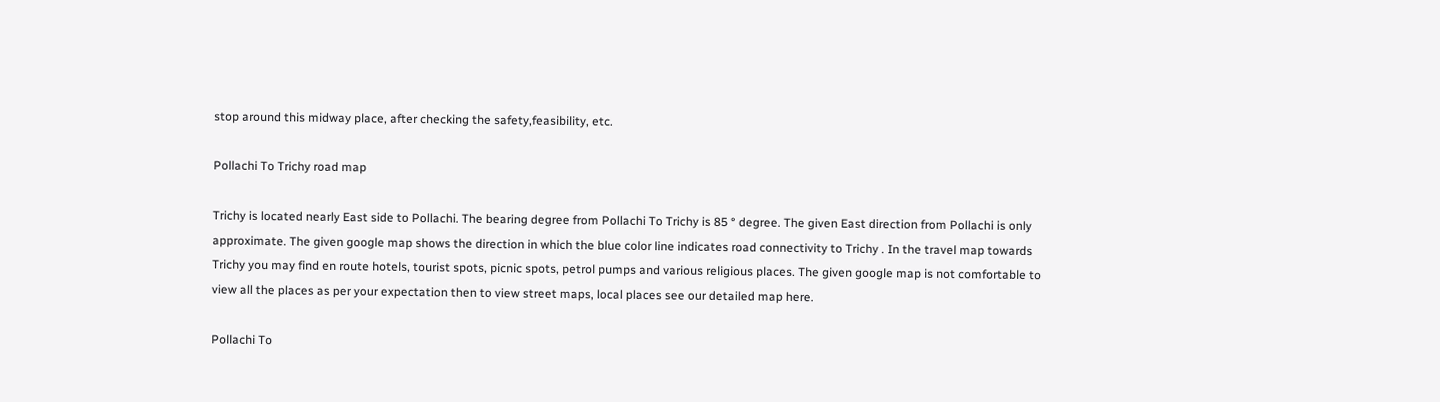stop around this midway place, after checking the safety,feasibility, etc.

Pollachi To Trichy road map

Trichy is located nearly East side to Pollachi. The bearing degree from Pollachi To Trichy is 85 ° degree. The given East direction from Pollachi is only approximate. The given google map shows the direction in which the blue color line indicates road connectivity to Trichy . In the travel map towards Trichy you may find en route hotels, tourist spots, picnic spots, petrol pumps and various religious places. The given google map is not comfortable to view all the places as per your expectation then to view street maps, local places see our detailed map here.

Pollachi To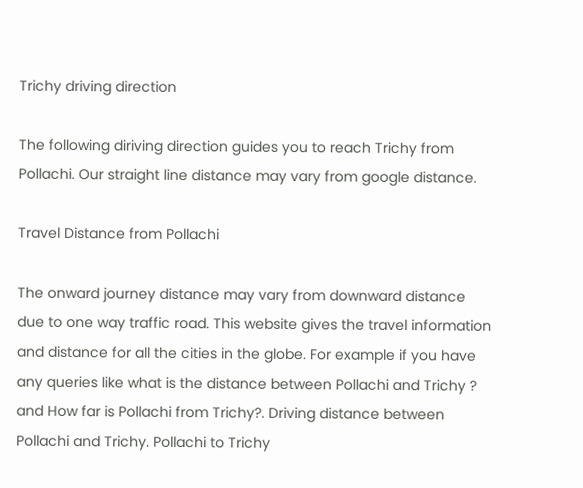Trichy driving direction

The following diriving direction guides you to reach Trichy from Pollachi. Our straight line distance may vary from google distance.

Travel Distance from Pollachi

The onward journey distance may vary from downward distance due to one way traffic road. This website gives the travel information and distance for all the cities in the globe. For example if you have any queries like what is the distance between Pollachi and Trichy ? and How far is Pollachi from Trichy?. Driving distance between Pollachi and Trichy. Pollachi to Trichy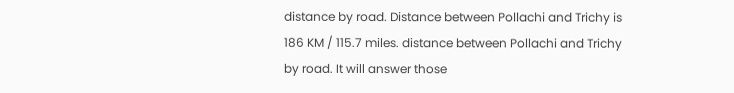distance by road. Distance between Pollachi and Trichy is 186 KM / 115.7 miles. distance between Pollachi and Trichy by road. It will answer those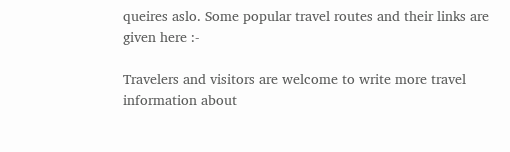queires aslo. Some popular travel routes and their links are given here :-

Travelers and visitors are welcome to write more travel information about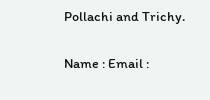Pollachi and Trichy.

Name : Email :